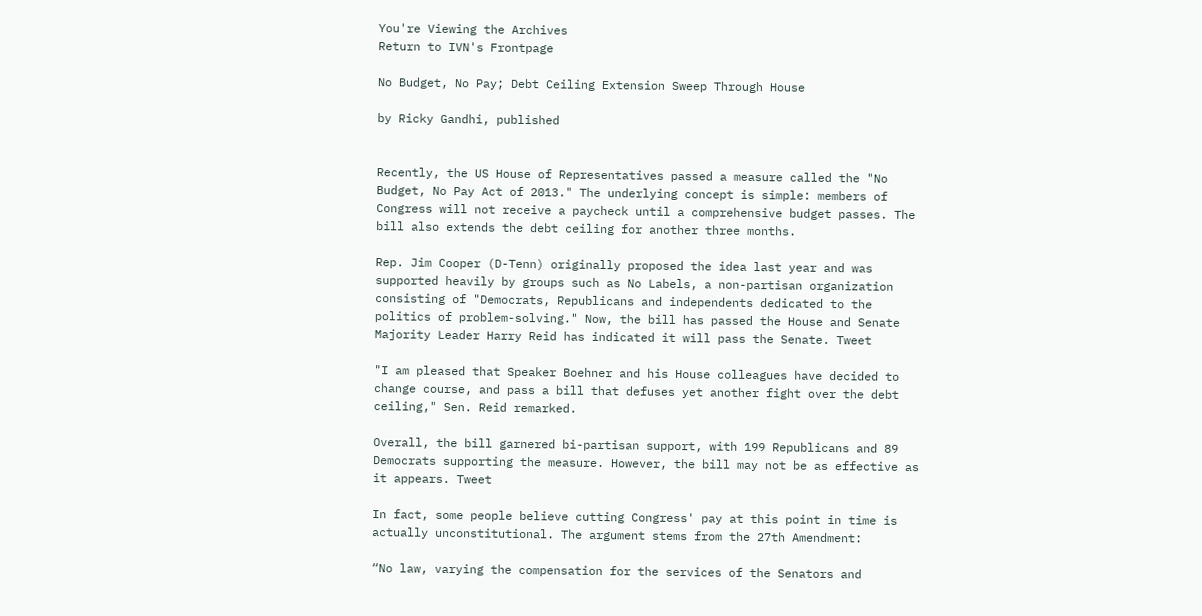You're Viewing the Archives
Return to IVN's Frontpage

No Budget, No Pay; Debt Ceiling Extension Sweep Through House

by Ricky Gandhi, published


Recently, the US House of Representatives passed a measure called the "No Budget, No Pay Act of 2013." The underlying concept is simple: members of Congress will not receive a paycheck until a comprehensive budget passes. The bill also extends the debt ceiling for another three months.

Rep. Jim Cooper (D-Tenn) originally proposed the idea last year and was supported heavily by groups such as No Labels, a non-partisan organization consisting of "Democrats, Republicans and independents dedicated to the politics of problem-solving." Now, the bill has passed the House and Senate Majority Leader Harry Reid has indicated it will pass the Senate. Tweet

"I am pleased that Speaker Boehner and his House colleagues have decided to change course, and pass a bill that defuses yet another fight over the debt ceiling," Sen. Reid remarked.

Overall, the bill garnered bi-partisan support, with 199 Republicans and 89 Democrats supporting the measure. However, the bill may not be as effective as it appears. Tweet

In fact, some people believe cutting Congress' pay at this point in time is actually unconstitutional. The argument stems from the 27th Amendment:

“No law, varying the compensation for the services of the Senators and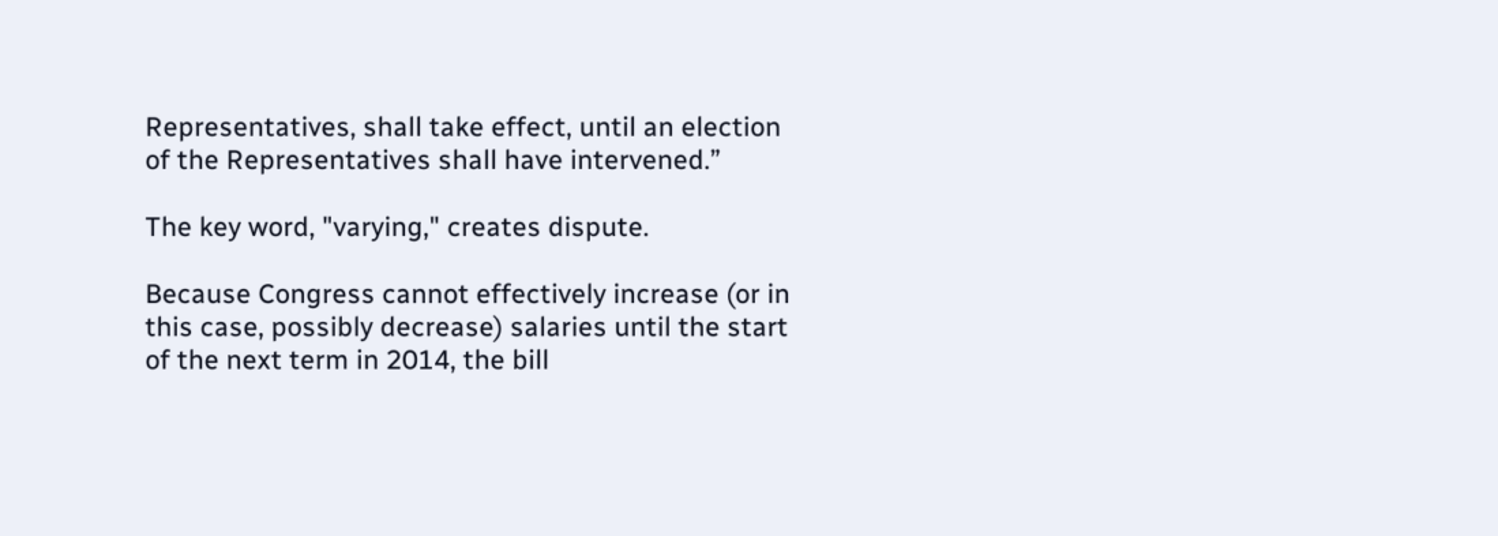Representatives, shall take effect, until an election of the Representatives shall have intervened.”

The key word, "varying," creates dispute.

Because Congress cannot effectively increase (or in this case, possibly decrease) salaries until the start of the next term in 2014, the bill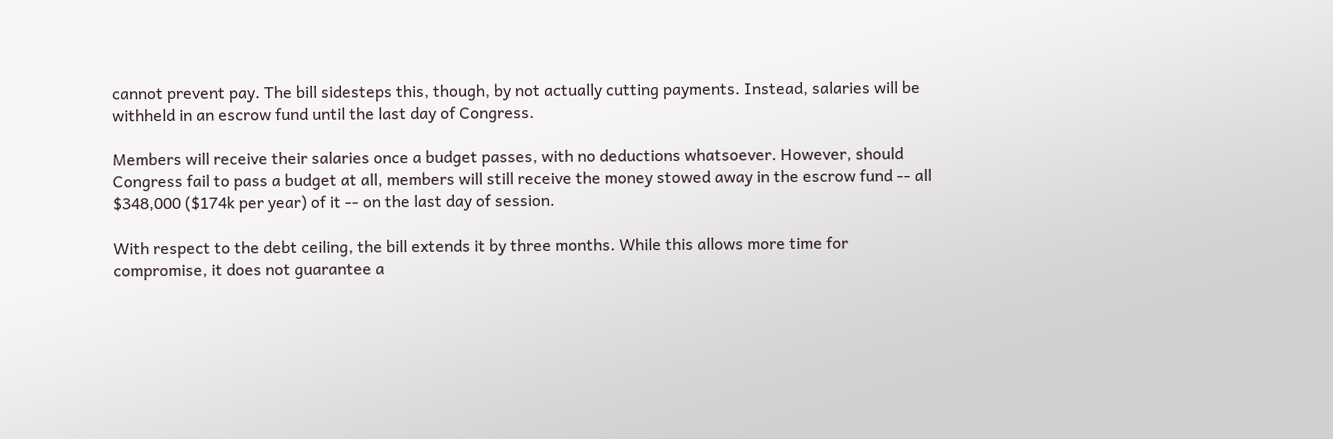cannot prevent pay. The bill sidesteps this, though, by not actually cutting payments. Instead, salaries will be withheld in an escrow fund until the last day of Congress.

Members will receive their salaries once a budget passes, with no deductions whatsoever. However, should Congress fail to pass a budget at all, members will still receive the money stowed away in the escrow fund -- all $348,000 ($174k per year) of it -- on the last day of session.

With respect to the debt ceiling, the bill extends it by three months. While this allows more time for compromise, it does not guarantee a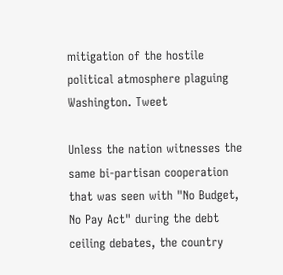mitigation of the hostile political atmosphere plaguing Washington. Tweet

Unless the nation witnesses the same bi-partisan cooperation that was seen with "No Budget, No Pay Act" during the debt ceiling debates, the country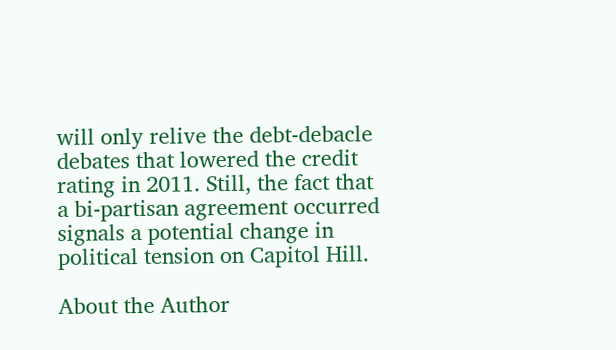will only relive the debt-debacle debates that lowered the credit rating in 2011. Still, the fact that a bi-partisan agreement occurred signals a potential change in political tension on Capitol Hill.

About the Author